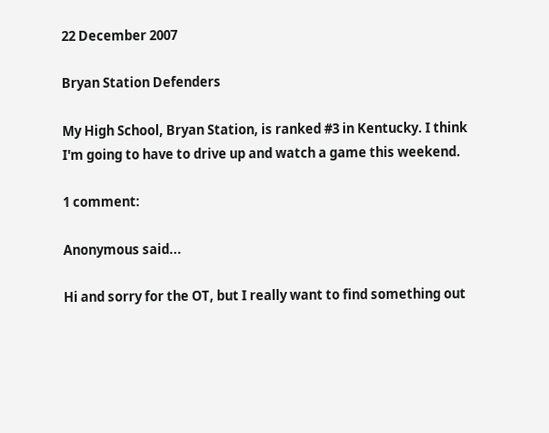22 December 2007

Bryan Station Defenders

My High School, Bryan Station, is ranked #3 in Kentucky. I think I'm going to have to drive up and watch a game this weekend.

1 comment:

Anonymous said...

Hi and sorry for the OT, but I really want to find something out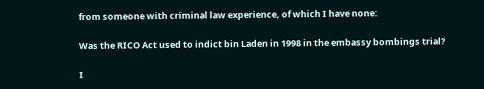from someone with criminal law experience, of which I have none:

Was the RICO Act used to indict bin Laden in 1998 in the embassy bombings trial?

I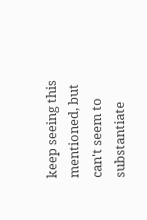keep seeing this mentioned, but can't seem to substantiate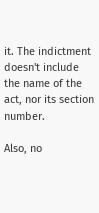it. The indictment doesn't include the name of the act, nor its section number.

Also, no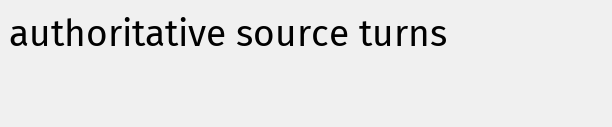authoritative source turns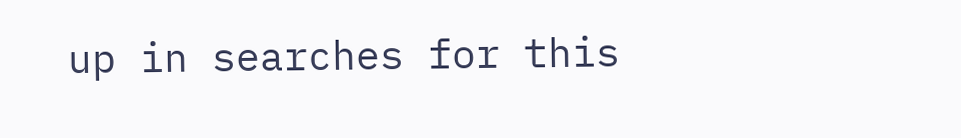up in searches for this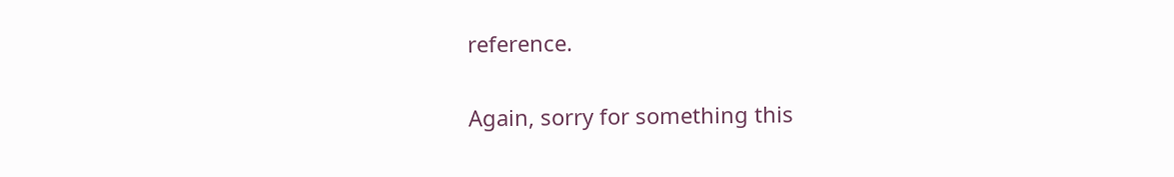reference.

Again, sorry for something this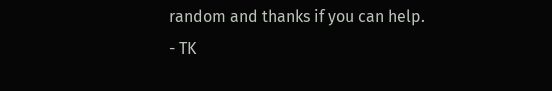random and thanks if you can help.
- TK